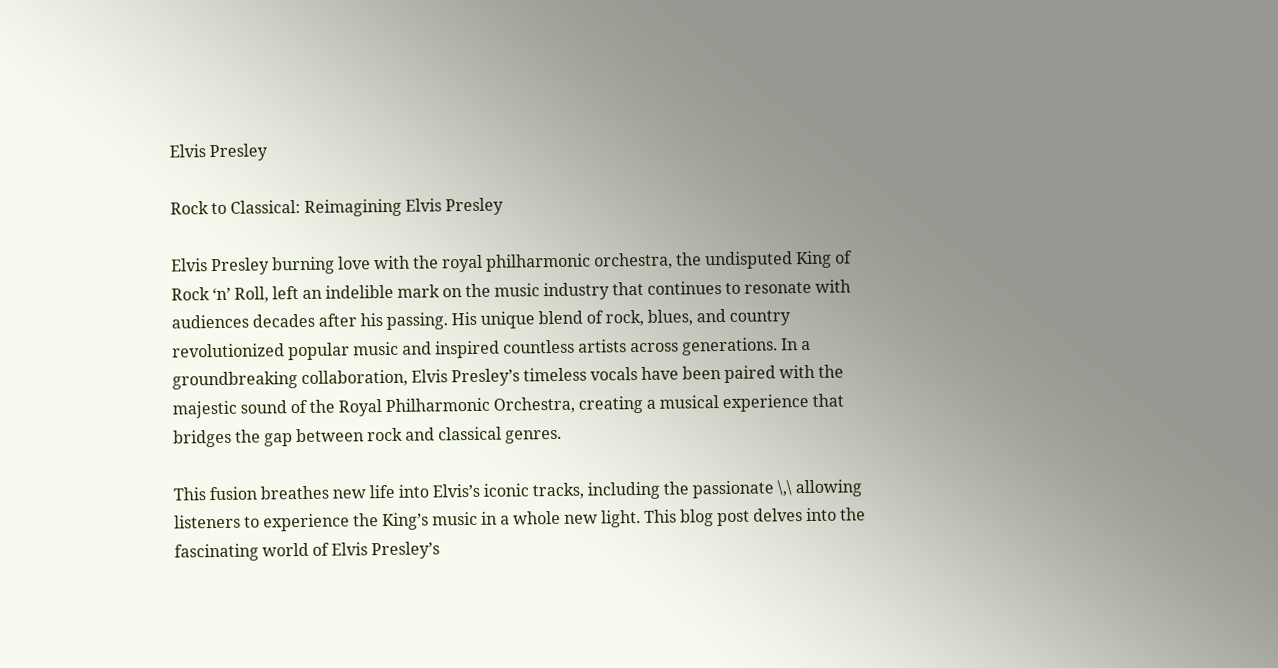Elvis Presley

Rock to Classical: Reimagining Elvis Presley

Elvis Presley burning love with the royal philharmonic orchestra, the undisputed King of Rock ‘n’ Roll, left an indelible mark on the music industry that continues to resonate with audiences decades after his passing. His unique blend of rock, blues, and country revolutionized popular music and inspired countless artists across generations. In a groundbreaking collaboration, Elvis Presley’s timeless vocals have been paired with the majestic sound of the Royal Philharmonic Orchestra, creating a musical experience that bridges the gap between rock and classical genres.

This fusion breathes new life into Elvis’s iconic tracks, including the passionate \,\ allowing listeners to experience the King’s music in a whole new light. This blog post delves into the fascinating world of Elvis Presley’s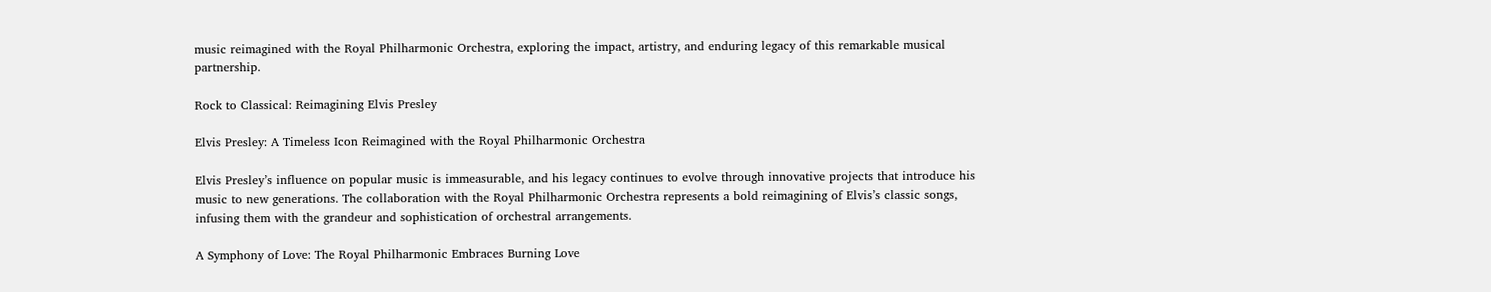music reimagined with the Royal Philharmonic Orchestra, exploring the impact, artistry, and enduring legacy of this remarkable musical partnership.

Rock to Classical: Reimagining Elvis Presley

Elvis Presley: A Timeless Icon Reimagined with the Royal Philharmonic Orchestra

Elvis Presley’s influence on popular music is immeasurable, and his legacy continues to evolve through innovative projects that introduce his music to new generations. The collaboration with the Royal Philharmonic Orchestra represents a bold reimagining of Elvis’s classic songs, infusing them with the grandeur and sophistication of orchestral arrangements.

A Symphony of Love: The Royal Philharmonic Embraces Burning Love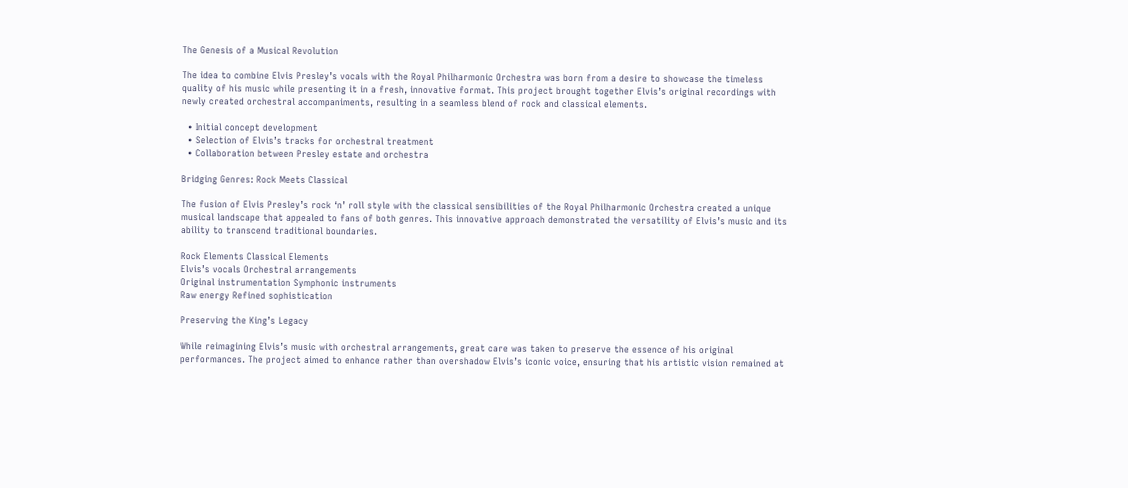The Genesis of a Musical Revolution

The idea to combine Elvis Presley’s vocals with the Royal Philharmonic Orchestra was born from a desire to showcase the timeless quality of his music while presenting it in a fresh, innovative format. This project brought together Elvis’s original recordings with newly created orchestral accompaniments, resulting in a seamless blend of rock and classical elements.

  • Initial concept development
  • Selection of Elvis’s tracks for orchestral treatment
  • Collaboration between Presley estate and orchestra

Bridging Genres: Rock Meets Classical

The fusion of Elvis Presley’s rock ‘n’ roll style with the classical sensibilities of the Royal Philharmonic Orchestra created a unique musical landscape that appealed to fans of both genres. This innovative approach demonstrated the versatility of Elvis’s music and its ability to transcend traditional boundaries.

Rock Elements Classical Elements
Elvis’s vocals Orchestral arrangements
Original instrumentation Symphonic instruments
Raw energy Refined sophistication

Preserving the King’s Legacy

While reimagining Elvis’s music with orchestral arrangements, great care was taken to preserve the essence of his original performances. The project aimed to enhance rather than overshadow Elvis’s iconic voice, ensuring that his artistic vision remained at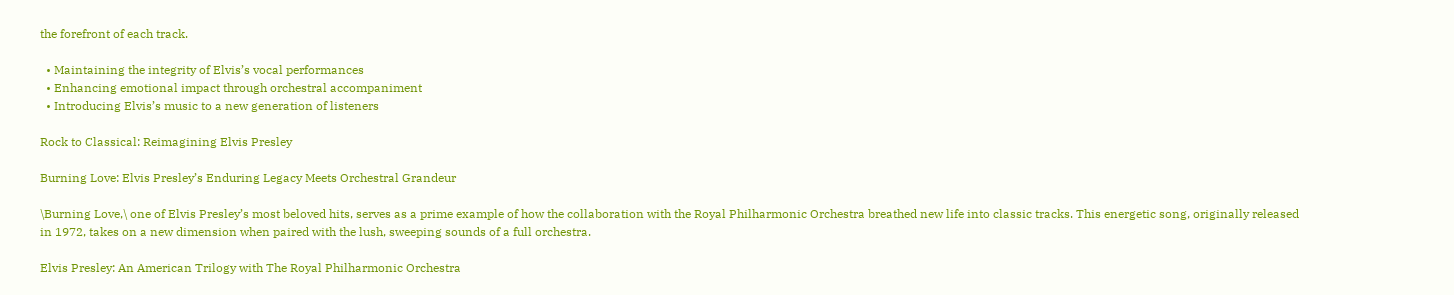the forefront of each track.

  • Maintaining the integrity of Elvis’s vocal performances
  • Enhancing emotional impact through orchestral accompaniment
  • Introducing Elvis’s music to a new generation of listeners

Rock to Classical: Reimagining Elvis Presley

Burning Love: Elvis Presley’s Enduring Legacy Meets Orchestral Grandeur

\Burning Love,\ one of Elvis Presley’s most beloved hits, serves as a prime example of how the collaboration with the Royal Philharmonic Orchestra breathed new life into classic tracks. This energetic song, originally released in 1972, takes on a new dimension when paired with the lush, sweeping sounds of a full orchestra.

Elvis Presley: An American Trilogy with The Royal Philharmonic Orchestra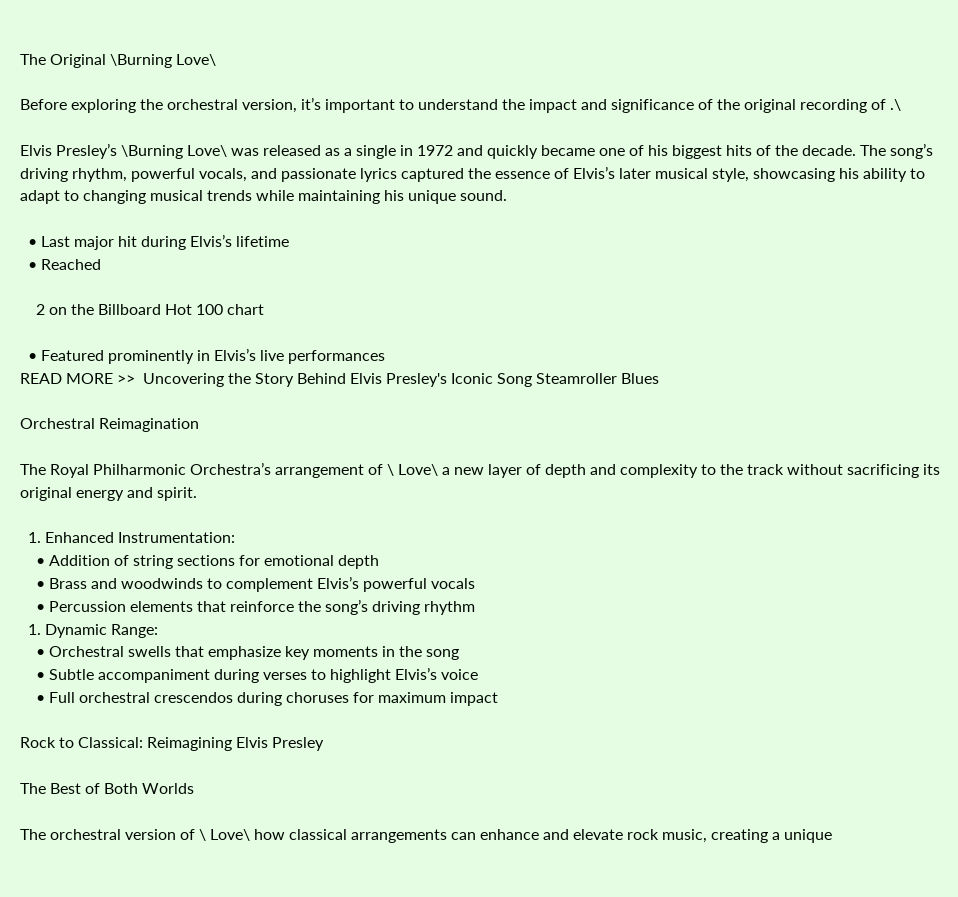The Original \Burning Love\

Before exploring the orchestral version, it’s important to understand the impact and significance of the original recording of .\

Elvis Presley’s \Burning Love\ was released as a single in 1972 and quickly became one of his biggest hits of the decade. The song’s driving rhythm, powerful vocals, and passionate lyrics captured the essence of Elvis’s later musical style, showcasing his ability to adapt to changing musical trends while maintaining his unique sound.

  • Last major hit during Elvis’s lifetime
  • Reached

    2 on the Billboard Hot 100 chart

  • Featured prominently in Elvis’s live performances
READ MORE >>  Uncovering the Story Behind Elvis Presley's Iconic Song Steamroller Blues

Orchestral Reimagination

The Royal Philharmonic Orchestra’s arrangement of \ Love\ a new layer of depth and complexity to the track without sacrificing its original energy and spirit.

  1. Enhanced Instrumentation:
    • Addition of string sections for emotional depth
    • Brass and woodwinds to complement Elvis’s powerful vocals
    • Percussion elements that reinforce the song’s driving rhythm
  1. Dynamic Range:
    • Orchestral swells that emphasize key moments in the song
    • Subtle accompaniment during verses to highlight Elvis’s voice
    • Full orchestral crescendos during choruses for maximum impact

Rock to Classical: Reimagining Elvis Presley

The Best of Both Worlds

The orchestral version of \ Love\ how classical arrangements can enhance and elevate rock music, creating a unique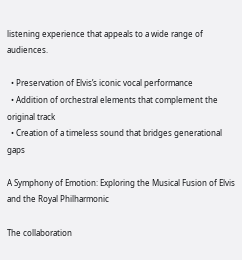listening experience that appeals to a wide range of audiences.

  • Preservation of Elvis’s iconic vocal performance
  • Addition of orchestral elements that complement the original track
  • Creation of a timeless sound that bridges generational gaps

A Symphony of Emotion: Exploring the Musical Fusion of Elvis and the Royal Philharmonic

The collaboration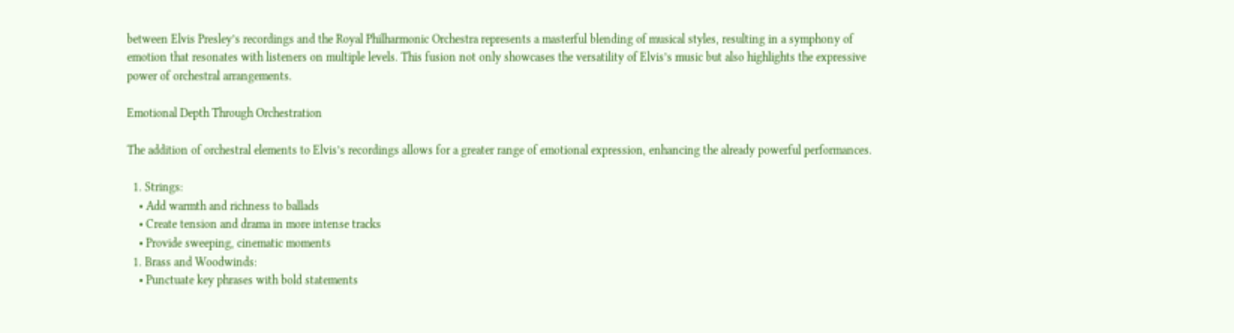between Elvis Presley’s recordings and the Royal Philharmonic Orchestra represents a masterful blending of musical styles, resulting in a symphony of emotion that resonates with listeners on multiple levels. This fusion not only showcases the versatility of Elvis’s music but also highlights the expressive power of orchestral arrangements.

Emotional Depth Through Orchestration

The addition of orchestral elements to Elvis’s recordings allows for a greater range of emotional expression, enhancing the already powerful performances.

  1. Strings:
    • Add warmth and richness to ballads
    • Create tension and drama in more intense tracks
    • Provide sweeping, cinematic moments
  1. Brass and Woodwinds:
    • Punctuate key phrases with bold statements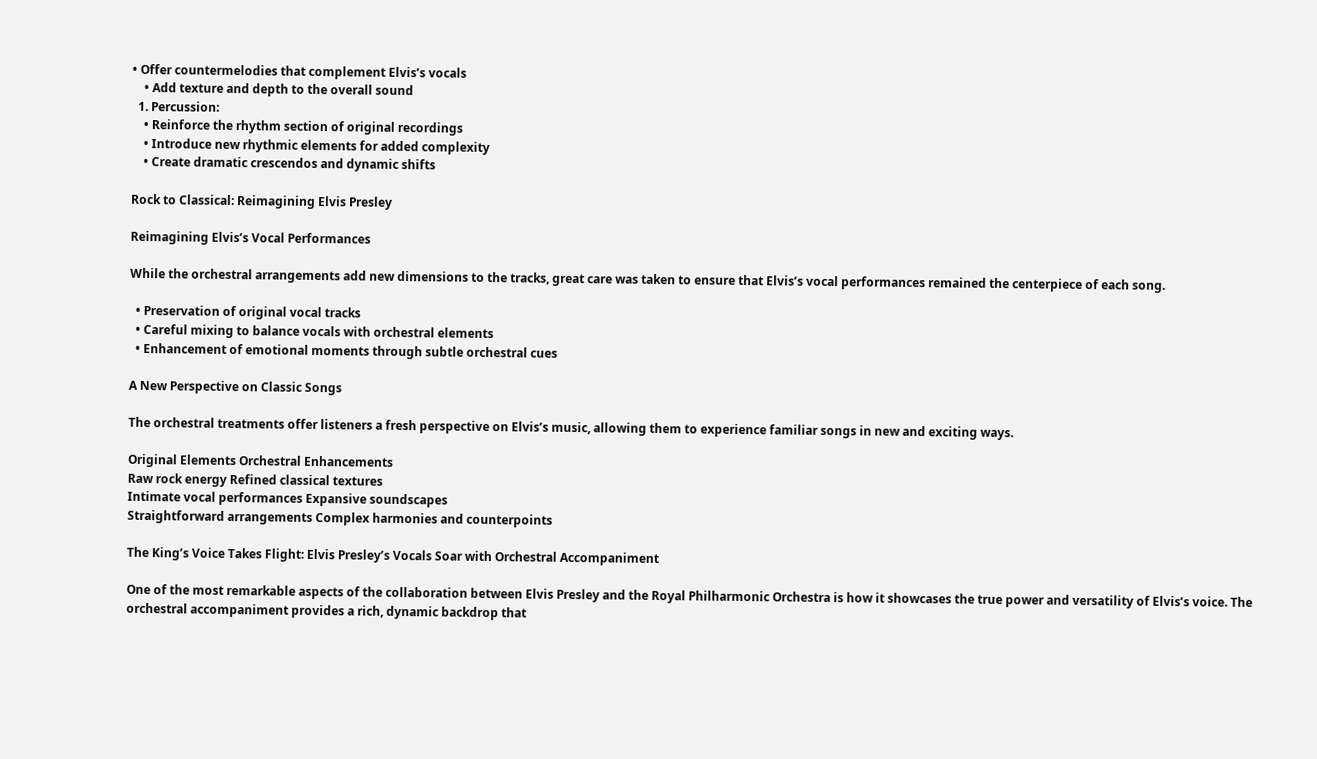• Offer countermelodies that complement Elvis’s vocals
    • Add texture and depth to the overall sound
  1. Percussion:
    • Reinforce the rhythm section of original recordings
    • Introduce new rhythmic elements for added complexity
    • Create dramatic crescendos and dynamic shifts

Rock to Classical: Reimagining Elvis Presley

Reimagining Elvis’s Vocal Performances

While the orchestral arrangements add new dimensions to the tracks, great care was taken to ensure that Elvis’s vocal performances remained the centerpiece of each song.

  • Preservation of original vocal tracks
  • Careful mixing to balance vocals with orchestral elements
  • Enhancement of emotional moments through subtle orchestral cues

A New Perspective on Classic Songs

The orchestral treatments offer listeners a fresh perspective on Elvis’s music, allowing them to experience familiar songs in new and exciting ways.

Original Elements Orchestral Enhancements
Raw rock energy Refined classical textures
Intimate vocal performances Expansive soundscapes
Straightforward arrangements Complex harmonies and counterpoints

The King’s Voice Takes Flight: Elvis Presley’s Vocals Soar with Orchestral Accompaniment

One of the most remarkable aspects of the collaboration between Elvis Presley and the Royal Philharmonic Orchestra is how it showcases the true power and versatility of Elvis’s voice. The orchestral accompaniment provides a rich, dynamic backdrop that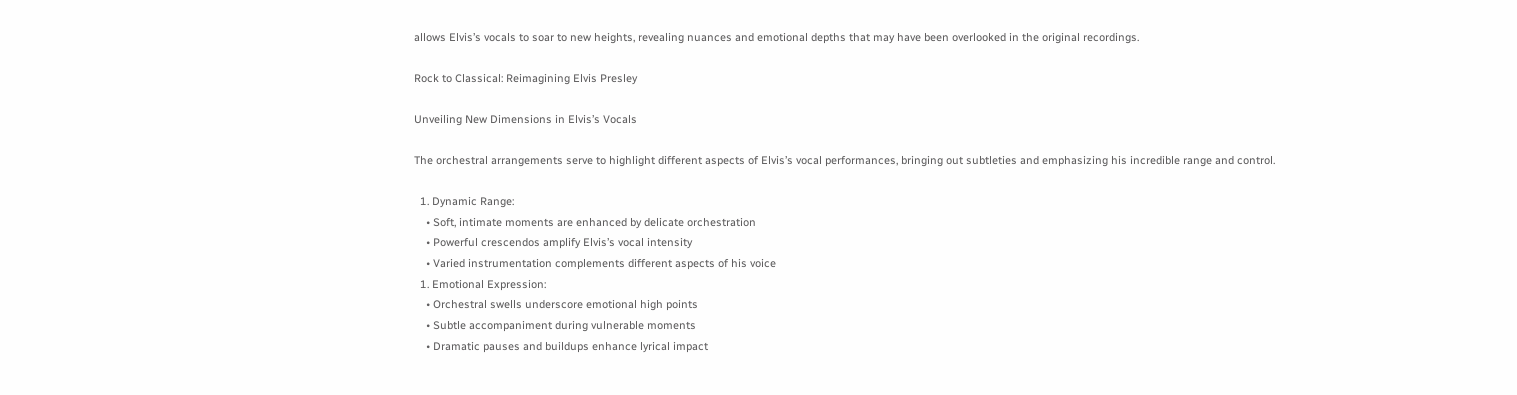allows Elvis’s vocals to soar to new heights, revealing nuances and emotional depths that may have been overlooked in the original recordings.

Rock to Classical: Reimagining Elvis Presley

Unveiling New Dimensions in Elvis’s Vocals

The orchestral arrangements serve to highlight different aspects of Elvis’s vocal performances, bringing out subtleties and emphasizing his incredible range and control.

  1. Dynamic Range:
    • Soft, intimate moments are enhanced by delicate orchestration
    • Powerful crescendos amplify Elvis’s vocal intensity
    • Varied instrumentation complements different aspects of his voice
  1. Emotional Expression:
    • Orchestral swells underscore emotional high points
    • Subtle accompaniment during vulnerable moments
    • Dramatic pauses and buildups enhance lyrical impact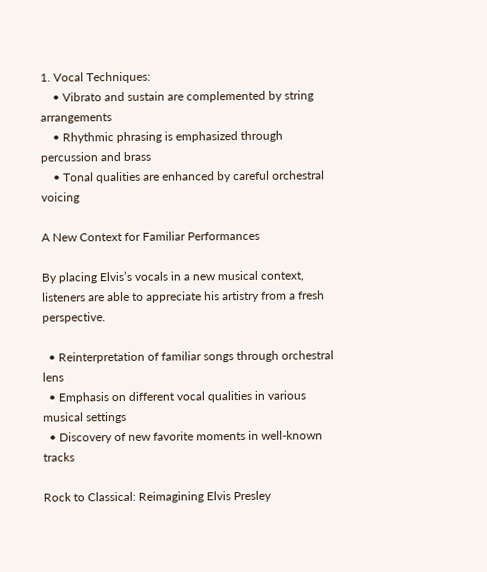1. Vocal Techniques:
    • Vibrato and sustain are complemented by string arrangements
    • Rhythmic phrasing is emphasized through percussion and brass
    • Tonal qualities are enhanced by careful orchestral voicing

A New Context for Familiar Performances

By placing Elvis’s vocals in a new musical context, listeners are able to appreciate his artistry from a fresh perspective.

  • Reinterpretation of familiar songs through orchestral lens
  • Emphasis on different vocal qualities in various musical settings
  • Discovery of new favorite moments in well-known tracks

Rock to Classical: Reimagining Elvis Presley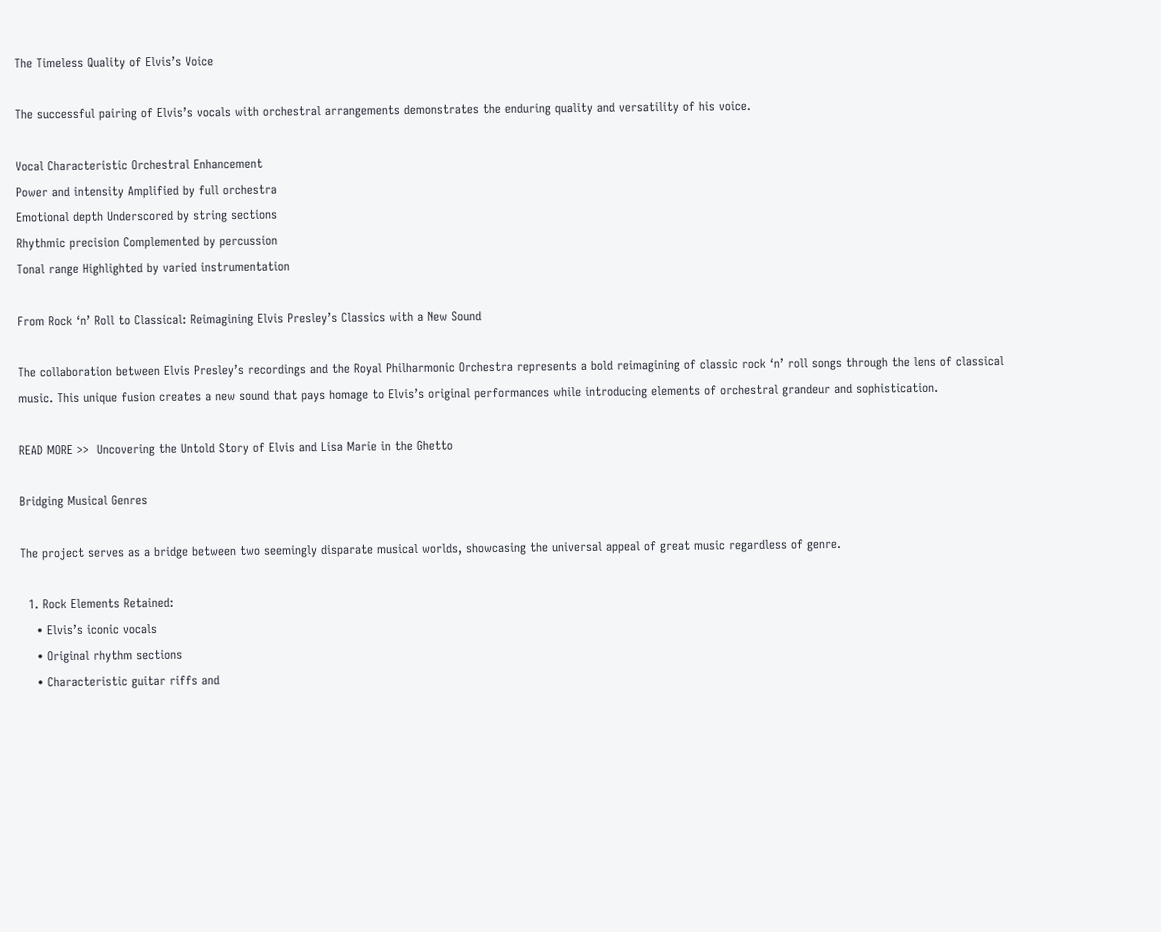The Timeless Quality of Elvis’s Voice

The successful pairing of Elvis’s vocals with orchestral arrangements demonstrates the enduring quality and versatility of his voice.

Vocal Characteristic Orchestral Enhancement
Power and intensity Amplified by full orchestra
Emotional depth Underscored by string sections
Rhythmic precision Complemented by percussion
Tonal range Highlighted by varied instrumentation

From Rock ‘n’ Roll to Classical: Reimagining Elvis Presley’s Classics with a New Sound

The collaboration between Elvis Presley’s recordings and the Royal Philharmonic Orchestra represents a bold reimagining of classic rock ‘n’ roll songs through the lens of classical music. This unique fusion creates a new sound that pays homage to Elvis’s original performances while introducing elements of orchestral grandeur and sophistication.

READ MORE >>  Uncovering the Untold Story of Elvis and Lisa Marie in the Ghetto

Bridging Musical Genres

The project serves as a bridge between two seemingly disparate musical worlds, showcasing the universal appeal of great music regardless of genre.

  1. Rock Elements Retained:
    • Elvis’s iconic vocals
    • Original rhythm sections
    • Characteristic guitar riffs and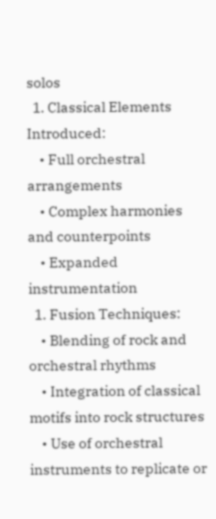solos
  1. Classical Elements Introduced:
    • Full orchestral arrangements
    • Complex harmonies and counterpoints
    • Expanded instrumentation
  1. Fusion Techniques:
    • Blending of rock and orchestral rhythms
    • Integration of classical motifs into rock structures
    • Use of orchestral instruments to replicate or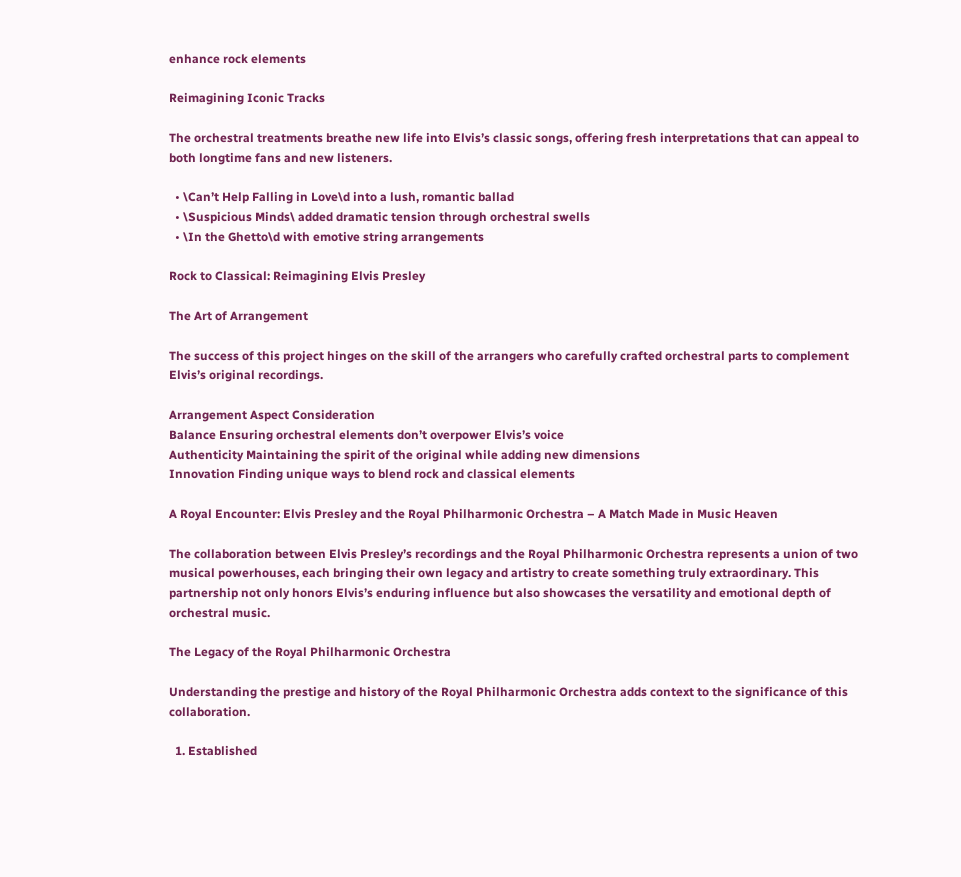enhance rock elements

Reimagining Iconic Tracks

The orchestral treatments breathe new life into Elvis’s classic songs, offering fresh interpretations that can appeal to both longtime fans and new listeners.

  • \Can’t Help Falling in Love\d into a lush, romantic ballad
  • \Suspicious Minds\ added dramatic tension through orchestral swells
  • \In the Ghetto\d with emotive string arrangements

Rock to Classical: Reimagining Elvis Presley

The Art of Arrangement

The success of this project hinges on the skill of the arrangers who carefully crafted orchestral parts to complement Elvis’s original recordings.

Arrangement Aspect Consideration
Balance Ensuring orchestral elements don’t overpower Elvis’s voice
Authenticity Maintaining the spirit of the original while adding new dimensions
Innovation Finding unique ways to blend rock and classical elements

A Royal Encounter: Elvis Presley and the Royal Philharmonic Orchestra – A Match Made in Music Heaven

The collaboration between Elvis Presley’s recordings and the Royal Philharmonic Orchestra represents a union of two musical powerhouses, each bringing their own legacy and artistry to create something truly extraordinary. This partnership not only honors Elvis’s enduring influence but also showcases the versatility and emotional depth of orchestral music.

The Legacy of the Royal Philharmonic Orchestra

Understanding the prestige and history of the Royal Philharmonic Orchestra adds context to the significance of this collaboration.

  1. Established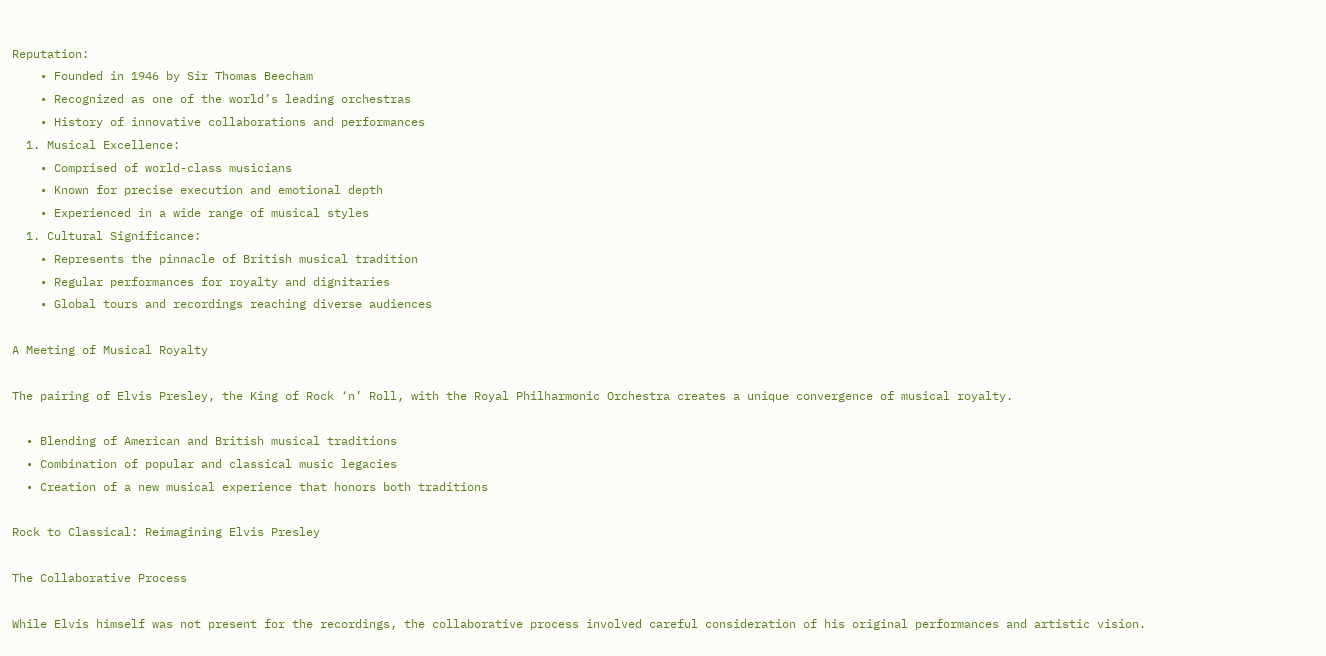Reputation:
    • Founded in 1946 by Sir Thomas Beecham
    • Recognized as one of the world’s leading orchestras
    • History of innovative collaborations and performances
  1. Musical Excellence:
    • Comprised of world-class musicians
    • Known for precise execution and emotional depth
    • Experienced in a wide range of musical styles
  1. Cultural Significance:
    • Represents the pinnacle of British musical tradition
    • Regular performances for royalty and dignitaries
    • Global tours and recordings reaching diverse audiences

A Meeting of Musical Royalty

The pairing of Elvis Presley, the King of Rock ‘n’ Roll, with the Royal Philharmonic Orchestra creates a unique convergence of musical royalty.

  • Blending of American and British musical traditions
  • Combination of popular and classical music legacies
  • Creation of a new musical experience that honors both traditions

Rock to Classical: Reimagining Elvis Presley

The Collaborative Process

While Elvis himself was not present for the recordings, the collaborative process involved careful consideration of his original performances and artistic vision.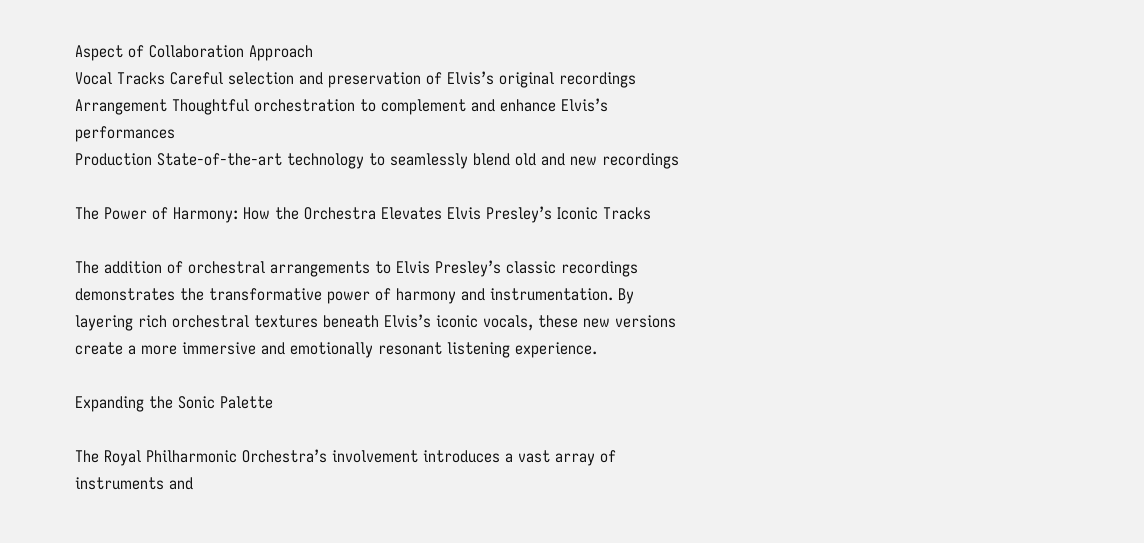Aspect of Collaboration Approach
Vocal Tracks Careful selection and preservation of Elvis’s original recordings
Arrangement Thoughtful orchestration to complement and enhance Elvis’s performances
Production State-of-the-art technology to seamlessly blend old and new recordings

The Power of Harmony: How the Orchestra Elevates Elvis Presley’s Iconic Tracks

The addition of orchestral arrangements to Elvis Presley’s classic recordings demonstrates the transformative power of harmony and instrumentation. By layering rich orchestral textures beneath Elvis’s iconic vocals, these new versions create a more immersive and emotionally resonant listening experience.

Expanding the Sonic Palette

The Royal Philharmonic Orchestra’s involvement introduces a vast array of instruments and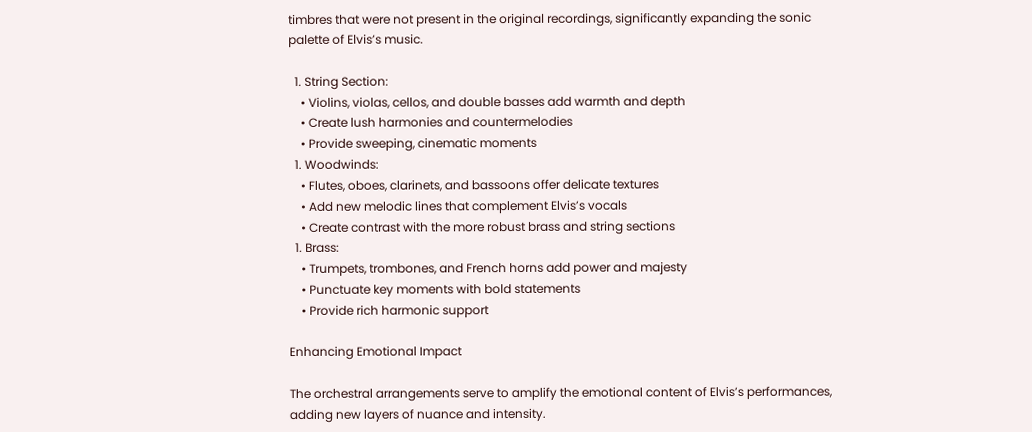timbres that were not present in the original recordings, significantly expanding the sonic palette of Elvis’s music.

  1. String Section:
    • Violins, violas, cellos, and double basses add warmth and depth
    • Create lush harmonies and countermelodies
    • Provide sweeping, cinematic moments
  1. Woodwinds:
    • Flutes, oboes, clarinets, and bassoons offer delicate textures
    • Add new melodic lines that complement Elvis’s vocals
    • Create contrast with the more robust brass and string sections
  1. Brass:
    • Trumpets, trombones, and French horns add power and majesty
    • Punctuate key moments with bold statements
    • Provide rich harmonic support

Enhancing Emotional Impact

The orchestral arrangements serve to amplify the emotional content of Elvis’s performances, adding new layers of nuance and intensity.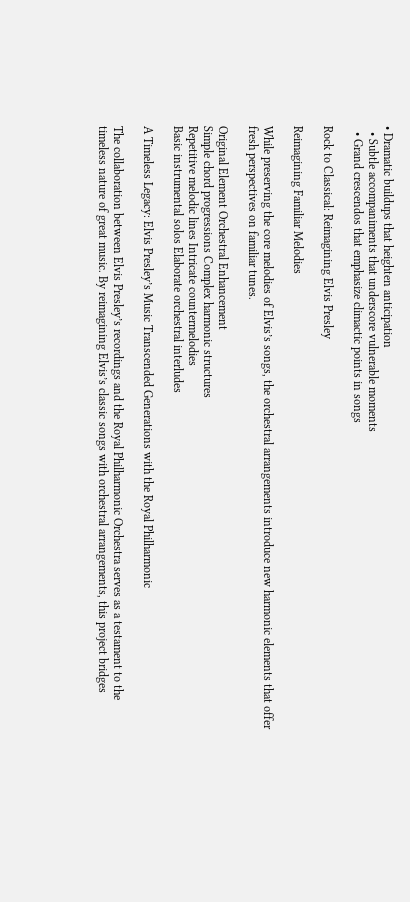• Dramatic buildups that heighten anticipation
  • Subtle accompaniments that underscore vulnerable moments
  • Grand crescendos that emphasize climactic points in songs

Rock to Classical: Reimagining Elvis Presley

Reimagining Familiar Melodies

While preserving the core melodies of Elvis’s songs, the orchestral arrangements introduce new harmonic elements that offer fresh perspectives on familiar tunes.

Original Element Orchestral Enhancement
Simple chord progressions Complex harmonic structures
Repetitive melodic lines Intricate countermelodies
Basic instrumental solos Elaborate orchestral interludes

A Timeless Legacy: Elvis Presley’s Music Transcended Generations with the Royal Philharmonic

The collaboration between Elvis Presley’s recordings and the Royal Philharmonic Orchestra serves as a testament to the timeless nature of great music. By reimagining Elvis’s classic songs with orchestral arrangements, this project bridges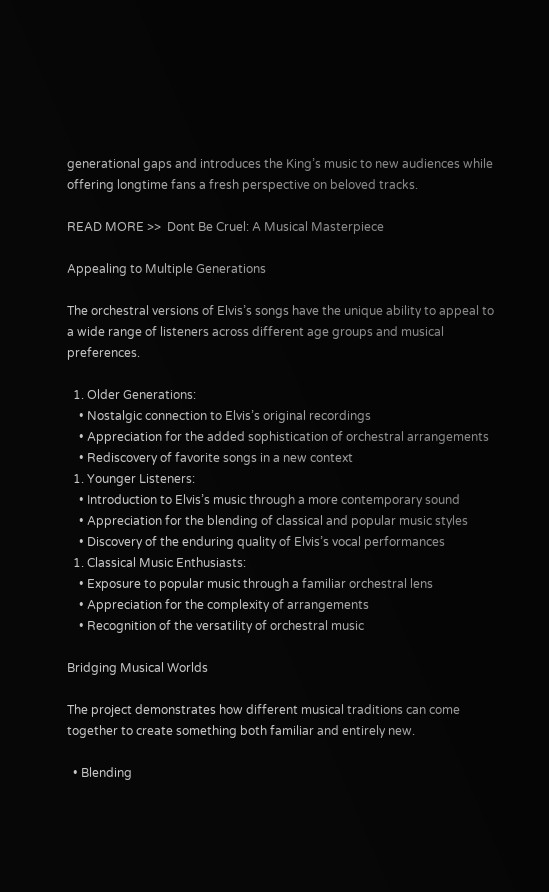generational gaps and introduces the King’s music to new audiences while offering longtime fans a fresh perspective on beloved tracks.

READ MORE >>  Dont Be Cruel: A Musical Masterpiece

Appealing to Multiple Generations

The orchestral versions of Elvis’s songs have the unique ability to appeal to a wide range of listeners across different age groups and musical preferences.

  1. Older Generations:
    • Nostalgic connection to Elvis’s original recordings
    • Appreciation for the added sophistication of orchestral arrangements
    • Rediscovery of favorite songs in a new context
  1. Younger Listeners:
    • Introduction to Elvis’s music through a more contemporary sound
    • Appreciation for the blending of classical and popular music styles
    • Discovery of the enduring quality of Elvis’s vocal performances
  1. Classical Music Enthusiasts:
    • Exposure to popular music through a familiar orchestral lens
    • Appreciation for the complexity of arrangements
    • Recognition of the versatility of orchestral music

Bridging Musical Worlds

The project demonstrates how different musical traditions can come together to create something both familiar and entirely new.

  • Blending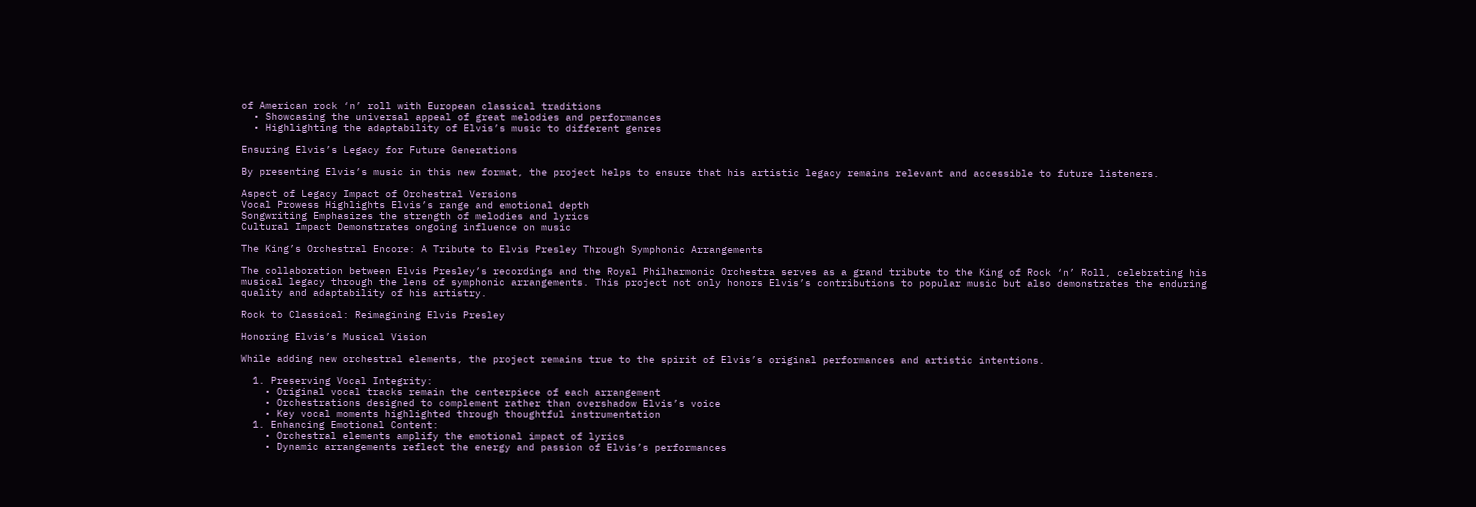of American rock ‘n’ roll with European classical traditions
  • Showcasing the universal appeal of great melodies and performances
  • Highlighting the adaptability of Elvis’s music to different genres

Ensuring Elvis’s Legacy for Future Generations

By presenting Elvis’s music in this new format, the project helps to ensure that his artistic legacy remains relevant and accessible to future listeners.

Aspect of Legacy Impact of Orchestral Versions
Vocal Prowess Highlights Elvis’s range and emotional depth
Songwriting Emphasizes the strength of melodies and lyrics
Cultural Impact Demonstrates ongoing influence on music

The King’s Orchestral Encore: A Tribute to Elvis Presley Through Symphonic Arrangements

The collaboration between Elvis Presley’s recordings and the Royal Philharmonic Orchestra serves as a grand tribute to the King of Rock ‘n’ Roll, celebrating his musical legacy through the lens of symphonic arrangements. This project not only honors Elvis’s contributions to popular music but also demonstrates the enduring quality and adaptability of his artistry.

Rock to Classical: Reimagining Elvis Presley

Honoring Elvis’s Musical Vision

While adding new orchestral elements, the project remains true to the spirit of Elvis’s original performances and artistic intentions.

  1. Preserving Vocal Integrity:
    • Original vocal tracks remain the centerpiece of each arrangement
    • Orchestrations designed to complement rather than overshadow Elvis’s voice
    • Key vocal moments highlighted through thoughtful instrumentation
  1. Enhancing Emotional Content:
    • Orchestral elements amplify the emotional impact of lyrics
    • Dynamic arrangements reflect the energy and passion of Elvis’s performances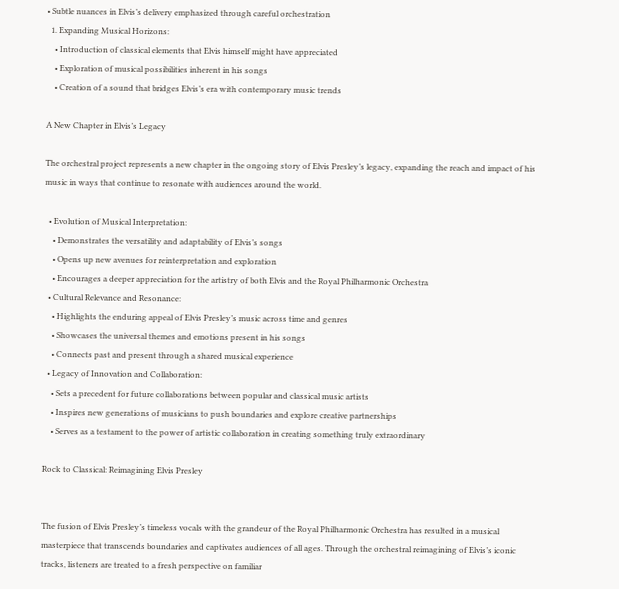• Subtle nuances in Elvis’s delivery emphasized through careful orchestration
  1. Expanding Musical Horizons:
    • Introduction of classical elements that Elvis himself might have appreciated
    • Exploration of musical possibilities inherent in his songs
    • Creation of a sound that bridges Elvis’s era with contemporary music trends

A New Chapter in Elvis’s Legacy

The orchestral project represents a new chapter in the ongoing story of Elvis Presley’s legacy, expanding the reach and impact of his music in ways that continue to resonate with audiences around the world.

  • Evolution of Musical Interpretation:
    • Demonstrates the versatility and adaptability of Elvis’s songs
    • Opens up new avenues for reinterpretation and exploration
    • Encourages a deeper appreciation for the artistry of both Elvis and the Royal Philharmonic Orchestra
  • Cultural Relevance and Resonance:
    • Highlights the enduring appeal of Elvis Presley’s music across time and genres
    • Showcases the universal themes and emotions present in his songs
    • Connects past and present through a shared musical experience
  • Legacy of Innovation and Collaboration:
    • Sets a precedent for future collaborations between popular and classical music artists
    • Inspires new generations of musicians to push boundaries and explore creative partnerships
    • Serves as a testament to the power of artistic collaboration in creating something truly extraordinary

Rock to Classical: Reimagining Elvis Presley


The fusion of Elvis Presley’s timeless vocals with the grandeur of the Royal Philharmonic Orchestra has resulted in a musical masterpiece that transcends boundaries and captivates audiences of all ages. Through the orchestral reimagining of Elvis’s iconic tracks, listeners are treated to a fresh perspective on familiar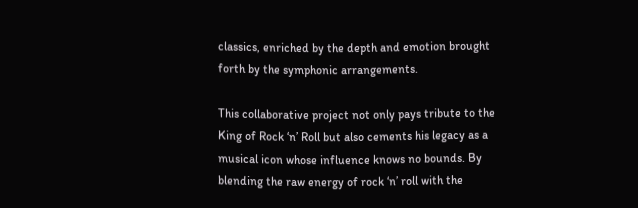classics, enriched by the depth and emotion brought forth by the symphonic arrangements.

This collaborative project not only pays tribute to the King of Rock ‘n’ Roll but also cements his legacy as a musical icon whose influence knows no bounds. By blending the raw energy of rock ‘n’ roll with the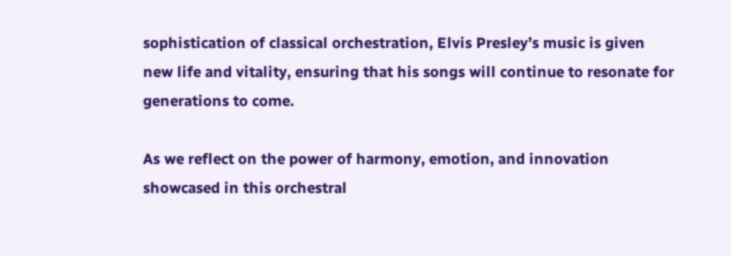sophistication of classical orchestration, Elvis Presley’s music is given new life and vitality, ensuring that his songs will continue to resonate for generations to come.

As we reflect on the power of harmony, emotion, and innovation showcased in this orchestral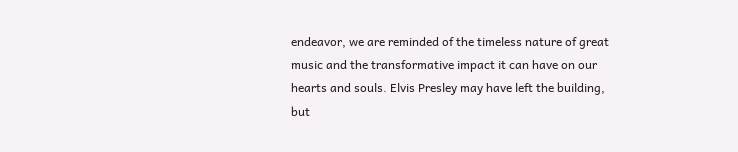endeavor, we are reminded of the timeless nature of great music and the transformative impact it can have on our hearts and souls. Elvis Presley may have left the building, but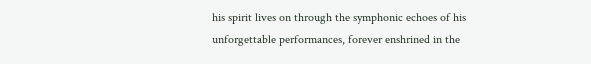his spirit lives on through the symphonic echoes of his unforgettable performances, forever enshrined in the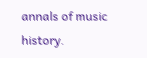annals of music history.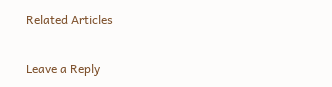Related Articles

Leave a Reply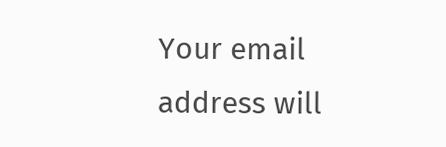Your email address will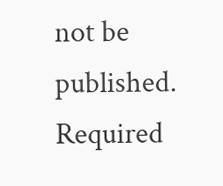not be published. Required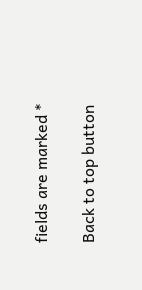fields are marked *

Back to top button